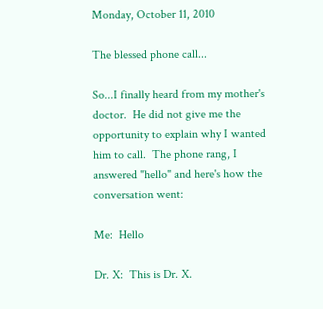Monday, October 11, 2010

The blessed phone call...

So...I finally heard from my mother's doctor.  He did not give me the opportunity to explain why I wanted him to call.  The phone rang, I answered "hello" and here's how the conversation went:

Me:  Hello

Dr. X:  This is Dr. X.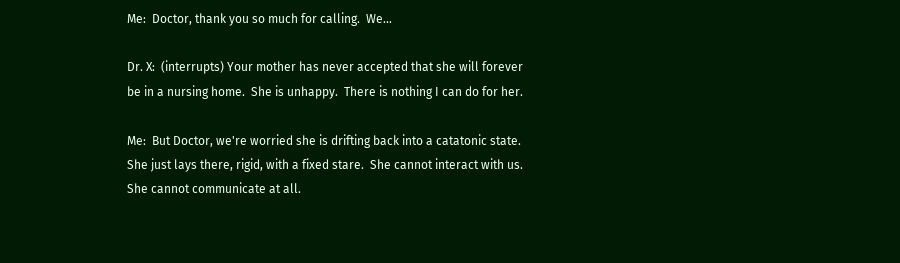Me:  Doctor, thank you so much for calling.  We...

Dr. X:  (interrupts) Your mother has never accepted that she will forever be in a nursing home.  She is unhappy.  There is nothing I can do for her.

Me:  But Doctor, we're worried she is drifting back into a catatonic state.  She just lays there, rigid, with a fixed stare.  She cannot interact with us.  She cannot communicate at all.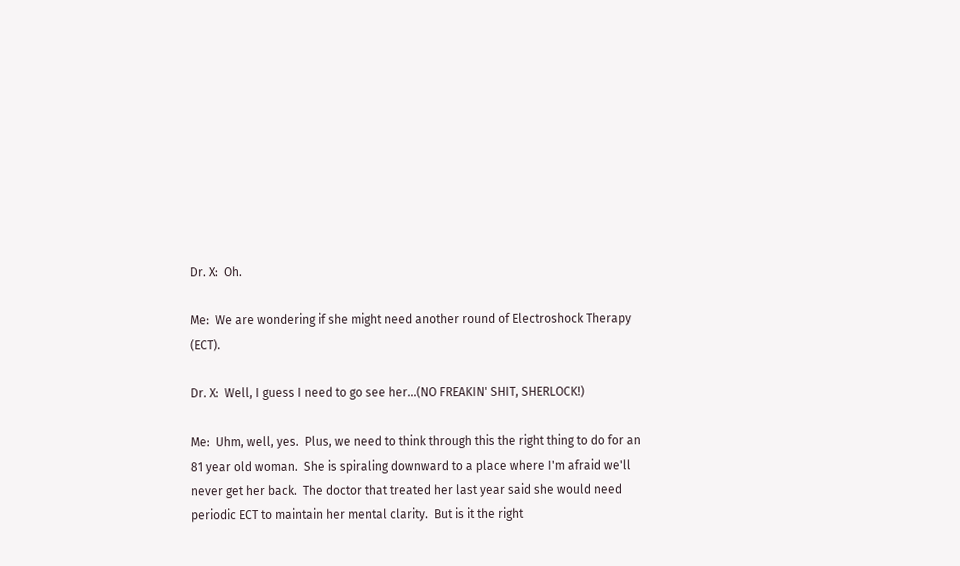Dr. X:  Oh.

Me:  We are wondering if she might need another round of Electroshock Therapy (ECT).

Dr. X:  Well, I guess I need to go see her...(NO FREAKIN' SHIT, SHERLOCK!)

Me:  Uhm, well, yes.  Plus, we need to think through this the right thing to do for an 81 year old woman.  She is spiraling downward to a place where I'm afraid we'll never get her back.  The doctor that treated her last year said she would need periodic ECT to maintain her mental clarity.  But is it the right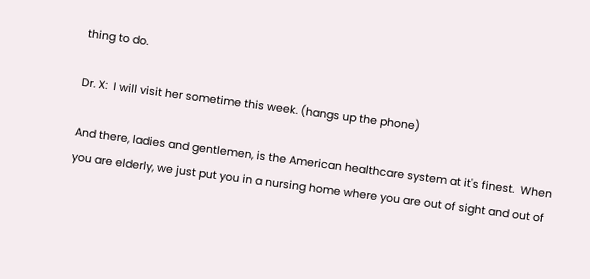thing to do.

Dr. X:  I will visit her sometime this week. (hangs up the phone)

And there, ladies and gentlemen, is the American healthcare system at it's finest.  When you are elderly, we just put you in a nursing home where you are out of sight and out of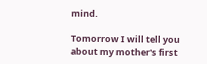mind.

Tomorrow I will tell you about my mother's first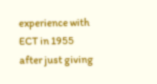experience with ECT in 1955 after just giving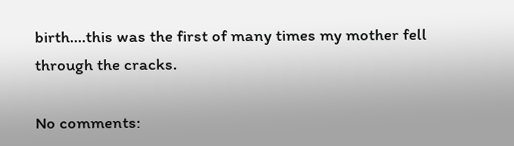birth....this was the first of many times my mother fell through the cracks.

No comments: